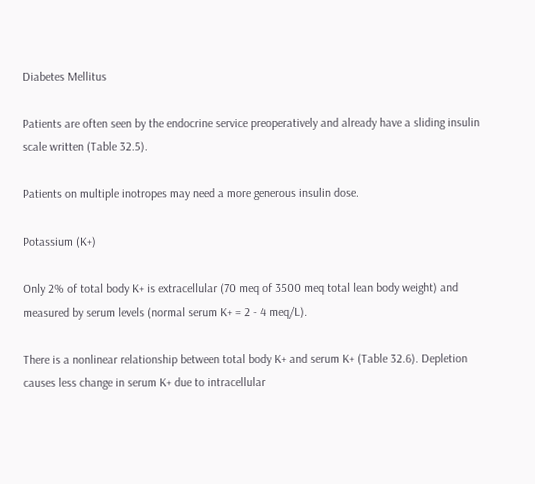Diabetes Mellitus

Patients are often seen by the endocrine service preoperatively and already have a sliding insulin scale written (Table 32.5).

Patients on multiple inotropes may need a more generous insulin dose.

Potassium (K+)

Only 2% of total body K+ is extracellular (70 meq of 3500 meq total lean body weight) and measured by serum levels (normal serum K+ = 2 - 4 meq/L).

There is a nonlinear relationship between total body K+ and serum K+ (Table 32.6). Depletion causes less change in serum K+ due to intracellular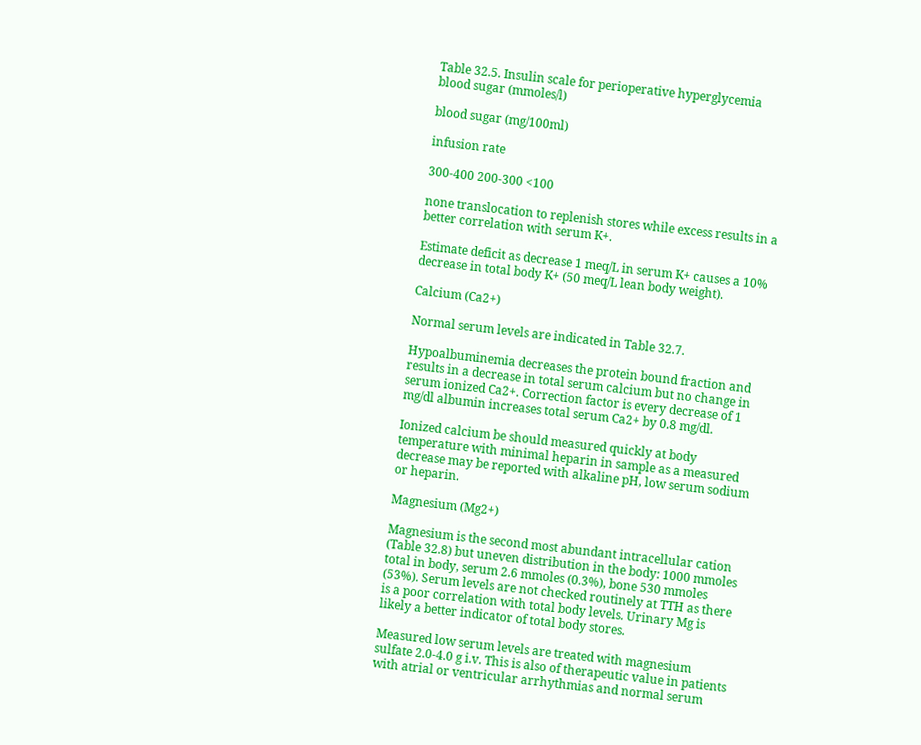Table 32.5. Insulin scale for perioperative hyperglycemia blood sugar (mmoles/l)

blood sugar (mg/100ml)

infusion rate

300-400 200-300 <100

none translocation to replenish stores while excess results in a better correlation with serum K+.

Estimate deficit as decrease 1 meq/L in serum K+ causes a 10% decrease in total body K+ (50 meq/L lean body weight).

Calcium (Ca2+)

Normal serum levels are indicated in Table 32.7.

Hypoalbuminemia decreases the protein bound fraction and results in a decrease in total serum calcium but no change in serum ionized Ca2+. Correction factor is every decrease of 1 mg/dl albumin increases total serum Ca2+ by 0.8 mg/dl.

Ionized calcium be should measured quickly at body temperature with minimal heparin in sample as a measured decrease may be reported with alkaline pH, low serum sodium or heparin.

Magnesium (Mg2+)

Magnesium is the second most abundant intracellular cation (Table 32.8) but uneven distribution in the body: 1000 mmoles total in body, serum 2.6 mmoles (0.3%), bone 530 mmoles (53%). Serum levels are not checked routinely at TTH as there is a poor correlation with total body levels. Urinary Mg is likely a better indicator of total body stores.

Measured low serum levels are treated with magnesium sulfate 2.0-4.0 g i.v. This is also of therapeutic value in patients with atrial or ventricular arrhythmias and normal serum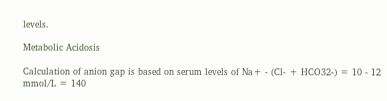levels.

Metabolic Acidosis

Calculation of anion gap is based on serum levels of Na+ - (Cl- + HCO32-) = 10 - 12 mmol/L = 140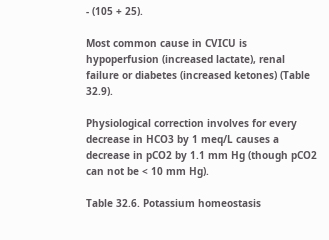- (105 + 25).

Most common cause in CVICU is hypoperfusion (increased lactate), renal failure or diabetes (increased ketones) (Table 32.9).

Physiological correction involves for every decrease in HCO3 by 1 meq/L causes a decrease in pCO2 by 1.1 mm Hg (though pCO2 can not be < 10 mm Hg).

Table 32.6. Potassium homeostasis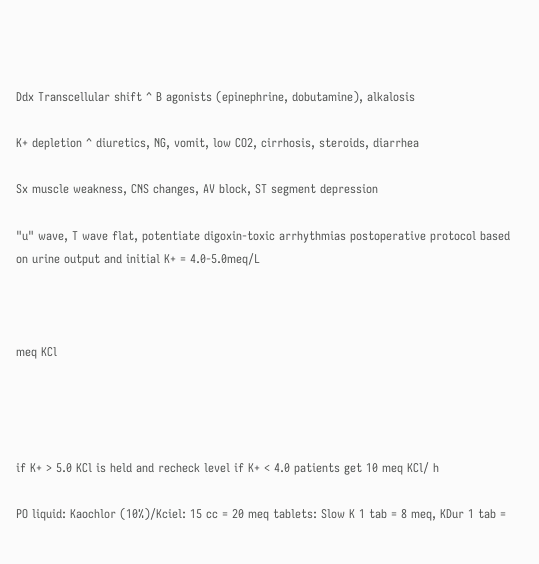Ddx Transcellular shift ^ B agonists (epinephrine, dobutamine), alkalosis

K+ depletion ^ diuretics, NG, vomit, low CO2, cirrhosis, steroids, diarrhea

Sx muscle weakness, CNS changes, AV block, ST segment depression

"u" wave, T wave flat, potentiate digoxin-toxic arrhythmias postoperative protocol based on urine output and initial K+ = 4.0-5.0meq/L



meq KCl




if K+ > 5.0 KCl is held and recheck level if K+ < 4.0 patients get 10 meq KCl/ h

PO liquid: Kaochlor (10%)/Kciel: 15 cc = 20 meq tablets: Slow K 1 tab = 8 meq, KDur 1 tab =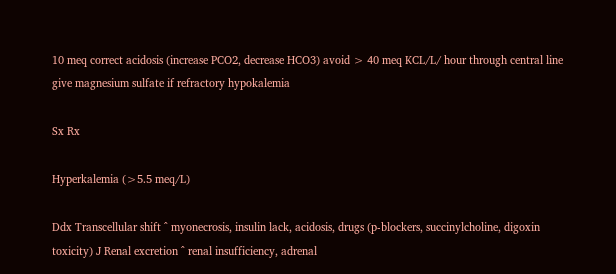10 meq correct acidosis (increase PCO2, decrease HCO3) avoid > 40 meq KCL/L/ hour through central line give magnesium sulfate if refractory hypokalemia

Sx Rx

Hyperkalemia (>5.5 meq/L)

Ddx Transcellular shift ^ myonecrosis, insulin lack, acidosis, drugs (p-blockers, succinylcholine, digoxin toxicity) J Renal excretion ^ renal insufficiency, adrenal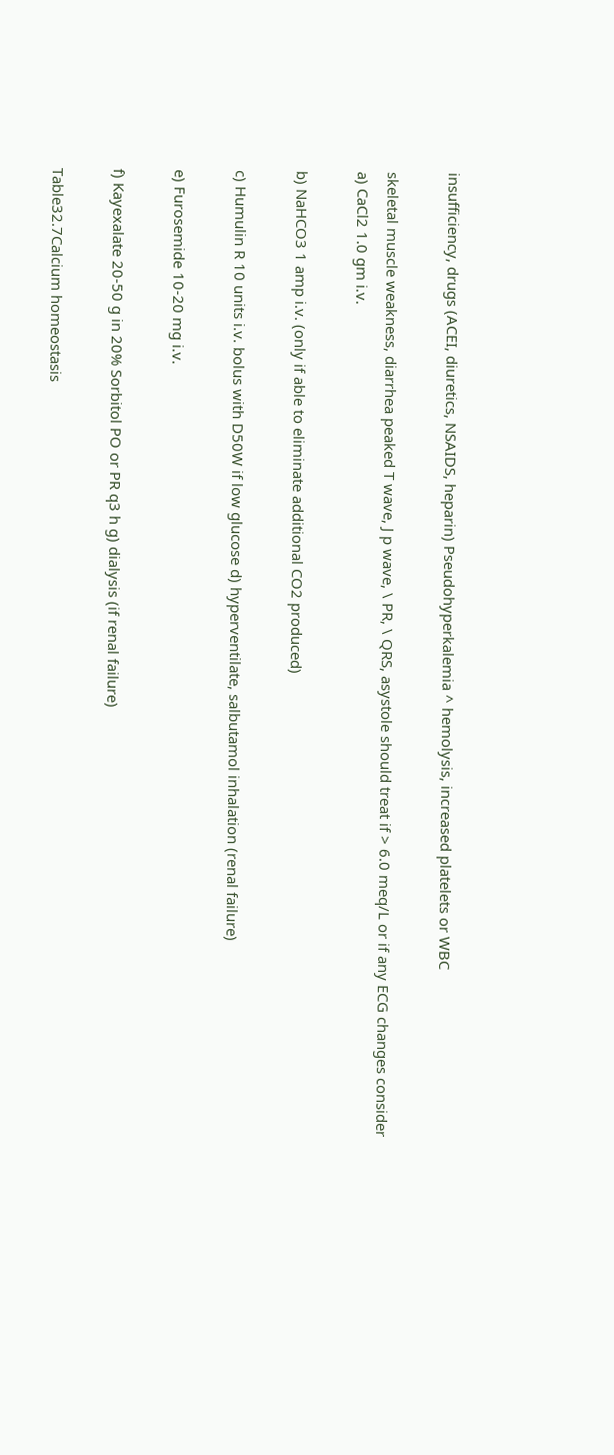insufficiency, drugs (ACEI, diuretics, NSAIDS, heparin) Pseudohyperkalemia ^ hemolysis, increased platelets or WBC

skeletal muscle weakness, diarrhea peaked T wave, J p wave, \ PR, \ QRS, asystole should treat if > 6.0 meq/L or if any ECG changes consider a) CaCl2 1.0 gm i.v.

b) NaHCO3 1 amp i.v. (only if able to eliminate additional CO2 produced)

c) Humulin R 10 units i.v. bolus with D50W if low glucose d) hyperventilate, salbutamol inhalation (renal failure)

e) Furosemide 10-20 mg i.v.

f) Kayexalate 20-50 g in 20% Sorbitol PO or PR q3 h g) dialysis (if renal failure)

Table32.7Calcium homeostasis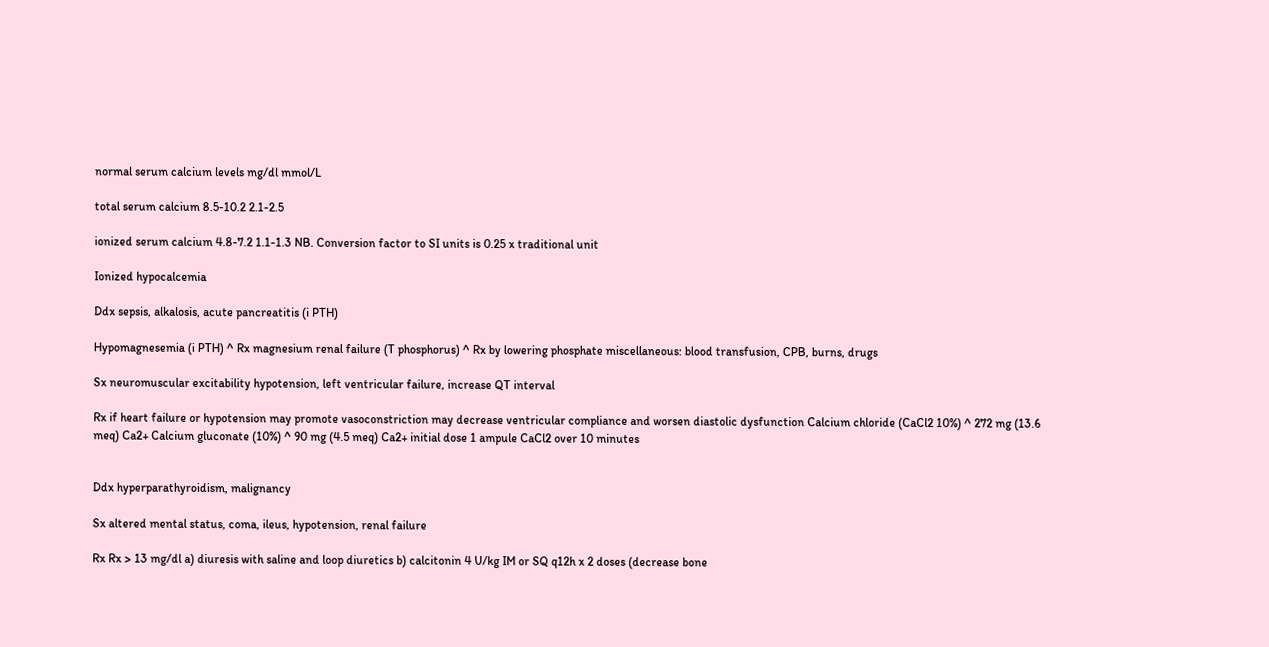normal serum calcium levels mg/dl mmol/L

total serum calcium 8.5-10.2 2.1-2.5

ionized serum calcium 4.8-7.2 1.1-1.3 NB. Conversion factor to SI units is 0.25 x traditional unit

Ionized hypocalcemia

Ddx sepsis, alkalosis, acute pancreatitis (i PTH)

Hypomagnesemia (i PTH) ^ Rx magnesium renal failure (T phosphorus) ^ Rx by lowering phosphate miscellaneous: blood transfusion, CPB, burns, drugs

Sx neuromuscular excitability hypotension, left ventricular failure, increase QT interval

Rx if heart failure or hypotension may promote vasoconstriction may decrease ventricular compliance and worsen diastolic dysfunction Calcium chloride (CaCl2 10%) ^ 272 mg (13.6 meq) Ca2+ Calcium gluconate (10%) ^ 90 mg (4.5 meq) Ca2+ initial dose 1 ampule CaCl2 over 10 minutes


Ddx hyperparathyroidism, malignancy

Sx altered mental status, coma, ileus, hypotension, renal failure

Rx Rx > 13 mg/dl a) diuresis with saline and loop diuretics b) calcitonin 4 U/kg IM or SQ q12h x 2 doses (decrease bone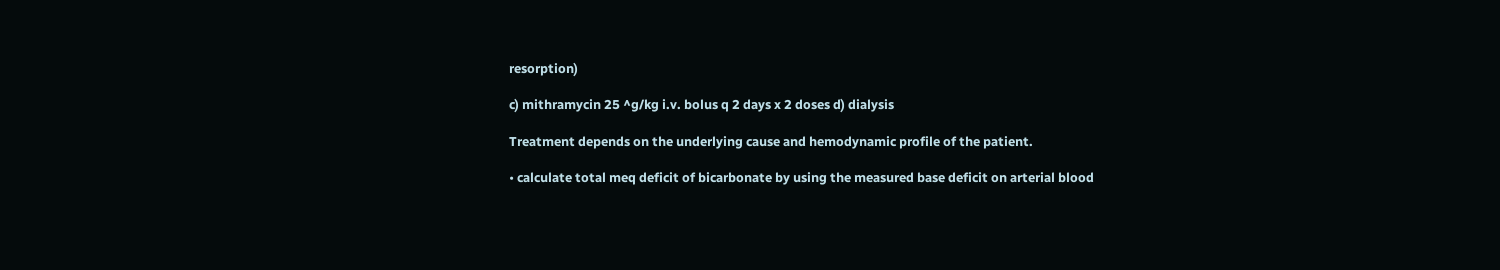resorption)

c) mithramycin 25 ^g/kg i.v. bolus q 2 days x 2 doses d) dialysis

Treatment depends on the underlying cause and hemodynamic profile of the patient.

• calculate total meq deficit of bicarbonate by using the measured base deficit on arterial blood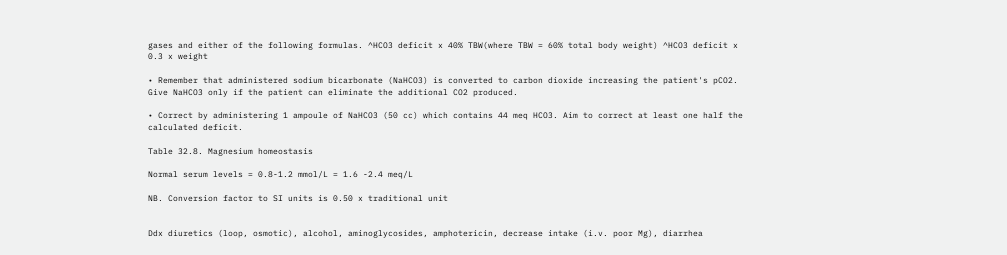gases and either of the following formulas. ^HCO3 deficit x 40% TBW(where TBW = 60% total body weight) ^HCO3 deficit x 0.3 x weight

• Remember that administered sodium bicarbonate (NaHCO3) is converted to carbon dioxide increasing the patient's pCO2. Give NaHCO3 only if the patient can eliminate the additional CO2 produced.

• Correct by administering 1 ampoule of NaHCO3 (50 cc) which contains 44 meq HCO3. Aim to correct at least one half the calculated deficit.

Table 32.8. Magnesium homeostasis

Normal serum levels = 0.8-1.2 mmol/L = 1.6 -2.4 meq/L

NB. Conversion factor to SI units is 0.50 x traditional unit


Ddx diuretics (loop, osmotic), alcohol, aminoglycosides, amphotericin, decrease intake (i.v. poor Mg), diarrhea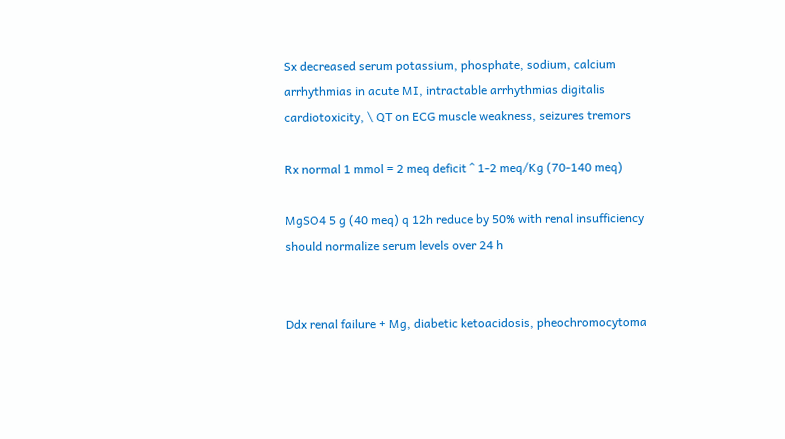Sx decreased serum potassium, phosphate, sodium, calcium arrhythmias in acute MI, intractable arrhythmias digitalis cardiotoxicity, \ QT on ECG muscle weakness, seizures tremors

Rx normal 1 mmol = 2 meq deficit ^ 1-2 meq/Kg (70-140 meq)

MgSO4 5 g (40 meq) q 12h reduce by 50% with renal insufficiency should normalize serum levels over 24 h


Ddx renal failure + Mg, diabetic ketoacidosis, pheochromocytoma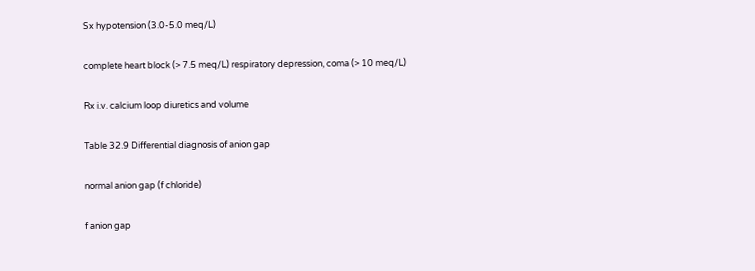Sx hypotension (3.0-5.0 meq/L)

complete heart block (> 7.5 meq/L) respiratory depression, coma (> 10 meq/L)

Rx i.v. calcium loop diuretics and volume

Table 32.9 Differential diagnosis of anion gap

normal anion gap (f chloride)

f anion gap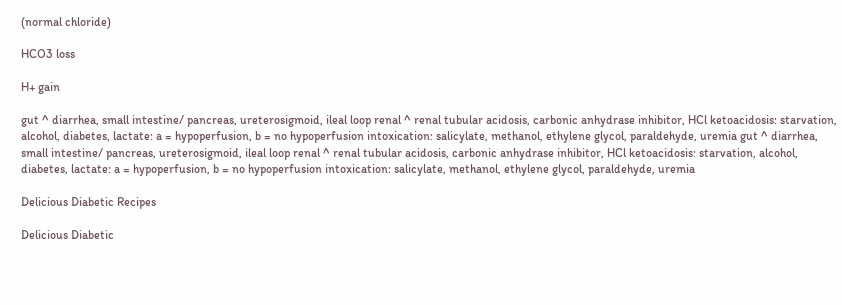(normal chloride)

HCO3 loss

H+ gain

gut ^ diarrhea, small intestine/ pancreas, ureterosigmoid, ileal loop renal ^ renal tubular acidosis, carbonic anhydrase inhibitor, HCl ketoacidosis: starvation, alcohol, diabetes, lactate: a = hypoperfusion, b = no hypoperfusion intoxication: salicylate, methanol, ethylene glycol, paraldehyde, uremia gut ^ diarrhea, small intestine/ pancreas, ureterosigmoid, ileal loop renal ^ renal tubular acidosis, carbonic anhydrase inhibitor, HCl ketoacidosis: starvation, alcohol, diabetes, lactate: a = hypoperfusion, b = no hypoperfusion intoxication: salicylate, methanol, ethylene glycol, paraldehyde, uremia

Delicious Diabetic Recipes

Delicious Diabetic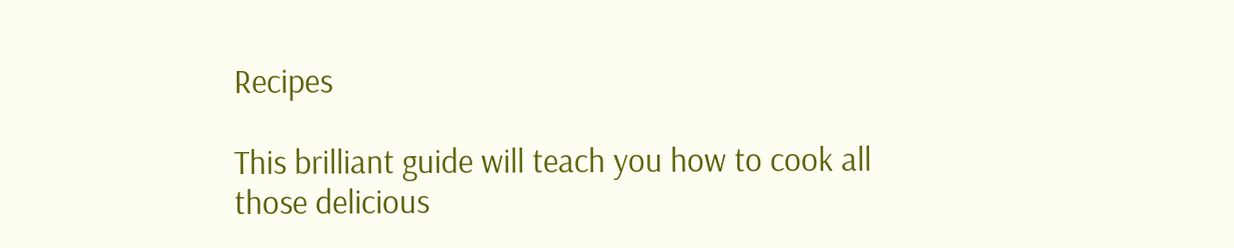Recipes

This brilliant guide will teach you how to cook all those delicious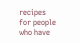recipes for people who have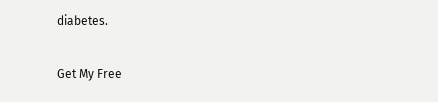diabetes.

Get My Free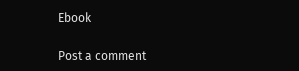Ebook

Post a comment